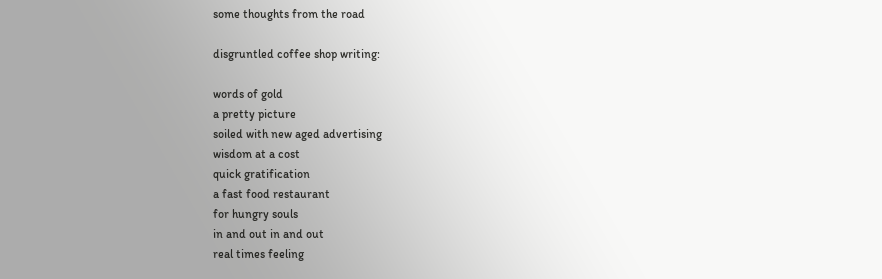some thoughts from the road

disgruntled coffee shop writing:

words of gold
a pretty picture
soiled with new aged advertising
wisdom at a cost
quick gratification
a fast food restaurant
for hungry souls
in and out in and out
real times feeling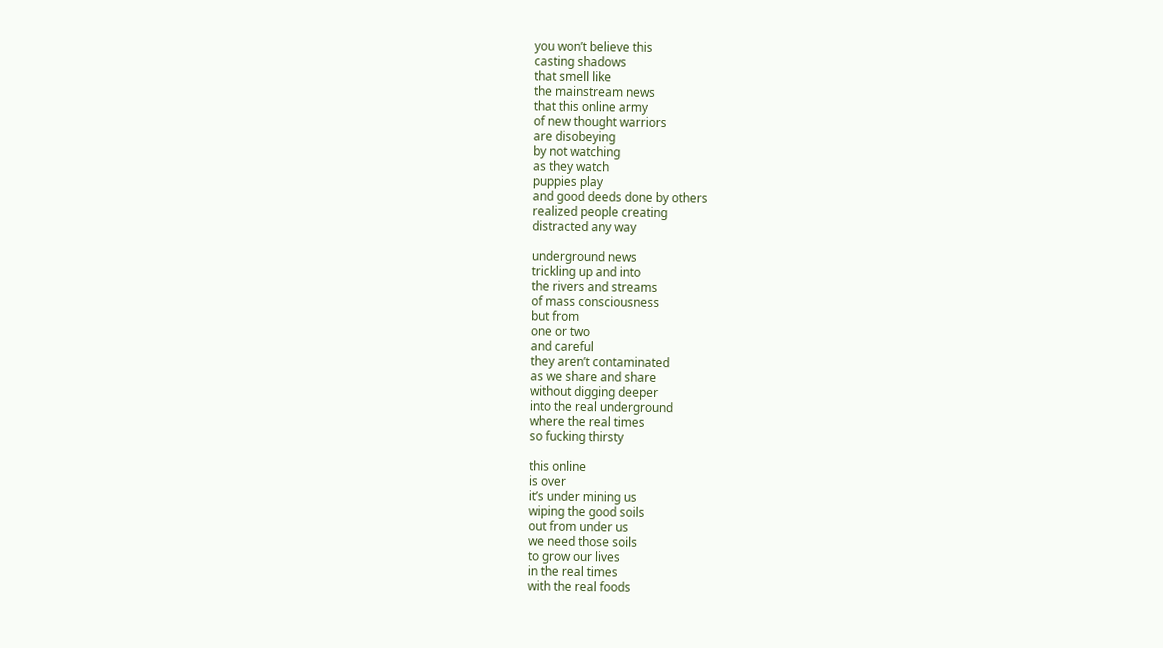you won’t believe this
casting shadows
that smell like
the mainstream news
that this online army
of new thought warriors
are disobeying
by not watching
as they watch
puppies play
and good deeds done by others
realized people creating
distracted any way

underground news
trickling up and into
the rivers and streams
of mass consciousness
but from
one or two
and careful
they aren’t contaminated
as we share and share
without digging deeper
into the real underground
where the real times
so fucking thirsty

this online
is over
it’s under mining us
wiping the good soils
out from under us
we need those soils
to grow our lives
in the real times
with the real foods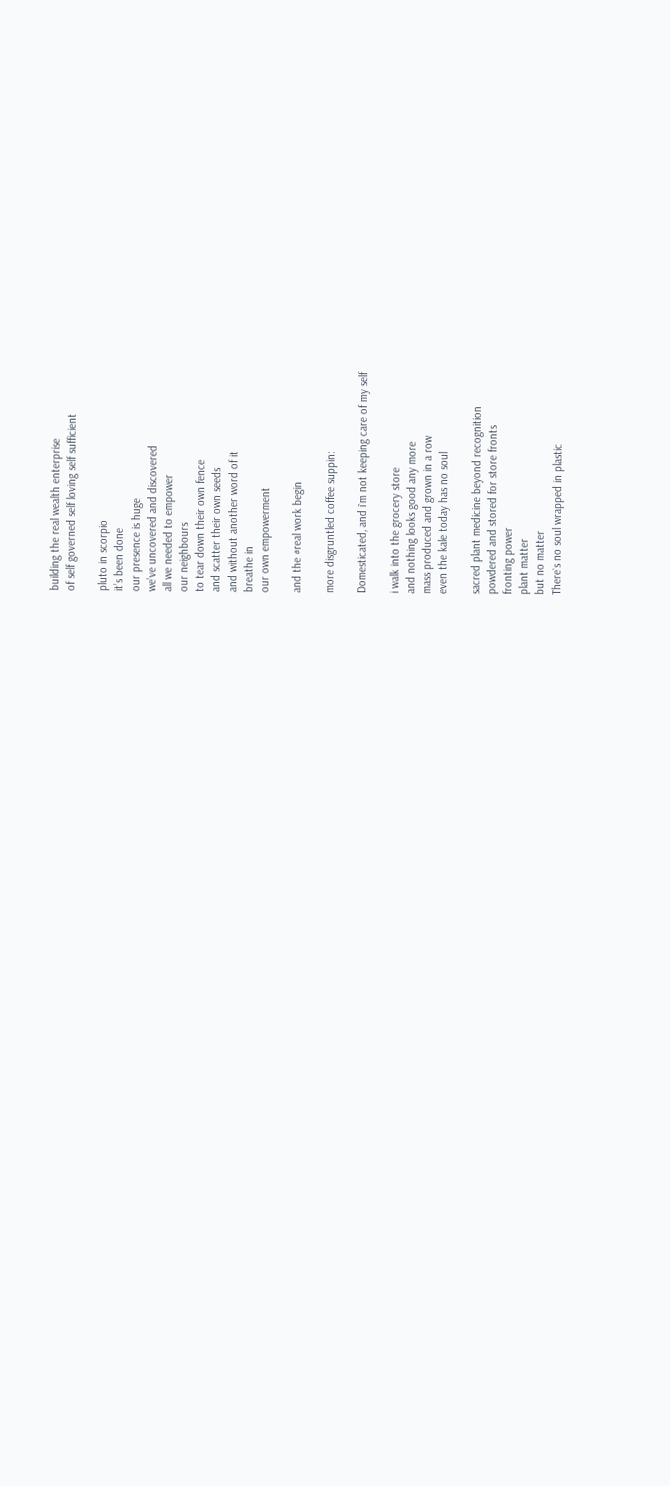building the real wealth enterprise
of self governed self loving self sufficient

pluto in scorpio
it’s been done
our presence is huge
we’ve uncovered and discovered
all we needed to empower
our neighbours
to tear down their own fence
and scatter their own seeds
and without another word of it
breathe in
our own empowerment

and the #real work begin

more disgruntled coffee suppin:

Domesticated, and i`m not keeping care of my self

i walk into the grocery store
and nothing looks good any more
mass produced and grown in a row
even the kale today has no soul

sacred plant medicine beyond recognition
powdered and stored for store fronts
fronting power
plant matter
but no matter
There`s no soul wrapped in plastic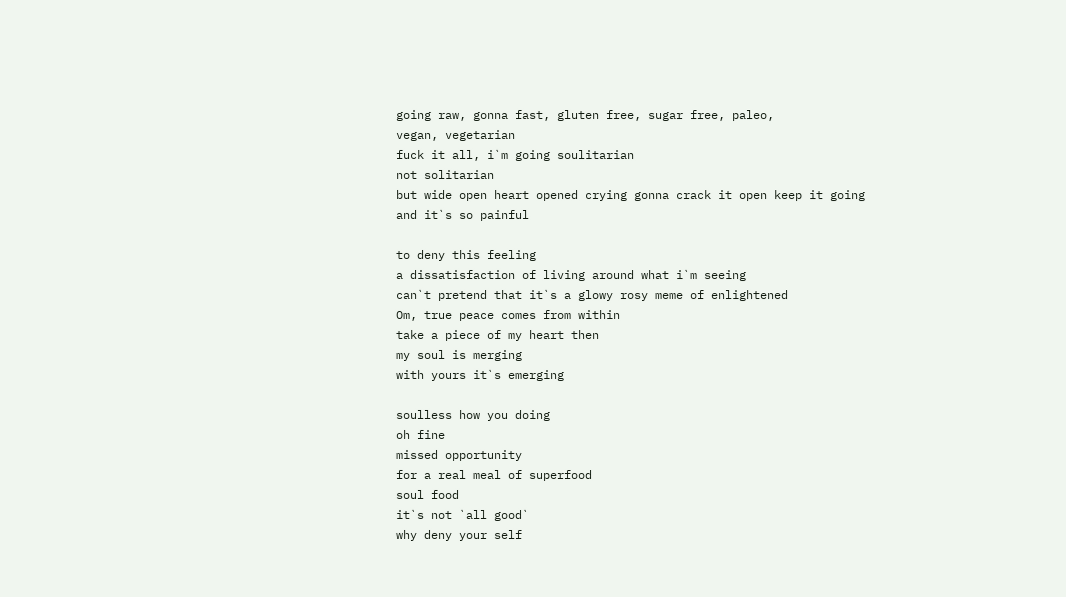going raw, gonna fast, gluten free, sugar free, paleo,
vegan, vegetarian
fuck it all, i`m going soulitarian
not solitarian
but wide open heart opened crying gonna crack it open keep it going
and it`s so painful

to deny this feeling
a dissatisfaction of living around what i`m seeing
can`t pretend that it`s a glowy rosy meme of enlightened
Om, true peace comes from within
take a piece of my heart then
my soul is merging
with yours it`s emerging

soulless how you doing
oh fine
missed opportunity
for a real meal of superfood
soul food
it`s not `all good`
why deny your self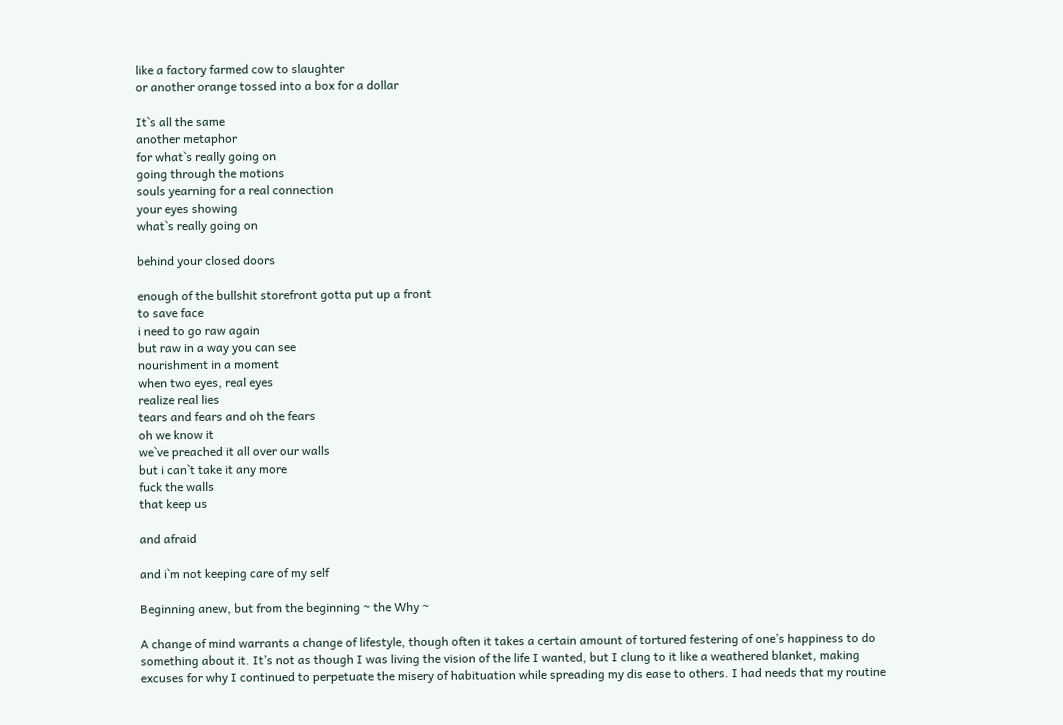like a factory farmed cow to slaughter
or another orange tossed into a box for a dollar

It`s all the same
another metaphor
for what`s really going on
going through the motions
souls yearning for a real connection
your eyes showing
what`s really going on

behind your closed doors

enough of the bullshit storefront gotta put up a front
to save face
i need to go raw again
but raw in a way you can see
nourishment in a moment
when two eyes, real eyes
realize real lies
tears and fears and oh the fears
oh we know it
we`ve preached it all over our walls
but i can`t take it any more
fuck the walls
that keep us

and afraid

and i`m not keeping care of my self

Beginning anew, but from the beginning ~ the Why ~

A change of mind warrants a change of lifestyle, though often it takes a certain amount of tortured festering of one’s happiness to do something about it. It’s not as though I was living the vision of the life I wanted, but I clung to it like a weathered blanket, making excuses for why I continued to perpetuate the misery of habituation while spreading my dis ease to others. I had needs that my routine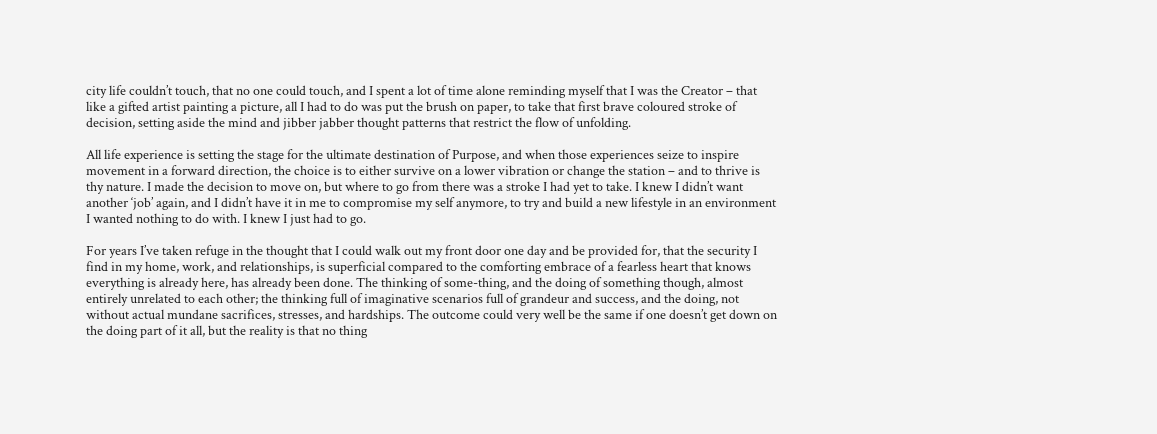city life couldn’t touch, that no one could touch, and I spent a lot of time alone reminding myself that I was the Creator – that like a gifted artist painting a picture, all I had to do was put the brush on paper, to take that first brave coloured stroke of decision, setting aside the mind and jibber jabber thought patterns that restrict the flow of unfolding.

All life experience is setting the stage for the ultimate destination of Purpose, and when those experiences seize to inspire movement in a forward direction, the choice is to either survive on a lower vibration or change the station – and to thrive is thy nature. I made the decision to move on, but where to go from there was a stroke I had yet to take. I knew I didn’t want another ‘job’ again, and I didn’t have it in me to compromise my self anymore, to try and build a new lifestyle in an environment I wanted nothing to do with. I knew I just had to go.

For years I’ve taken refuge in the thought that I could walk out my front door one day and be provided for, that the security I find in my home, work, and relationships, is superficial compared to the comforting embrace of a fearless heart that knows everything is already here, has already been done. The thinking of some-thing, and the doing of something though, almost entirely unrelated to each other; the thinking full of imaginative scenarios full of grandeur and success, and the doing, not without actual mundane sacrifices, stresses, and hardships. The outcome could very well be the same if one doesn’t get down on the doing part of it all, but the reality is that no thing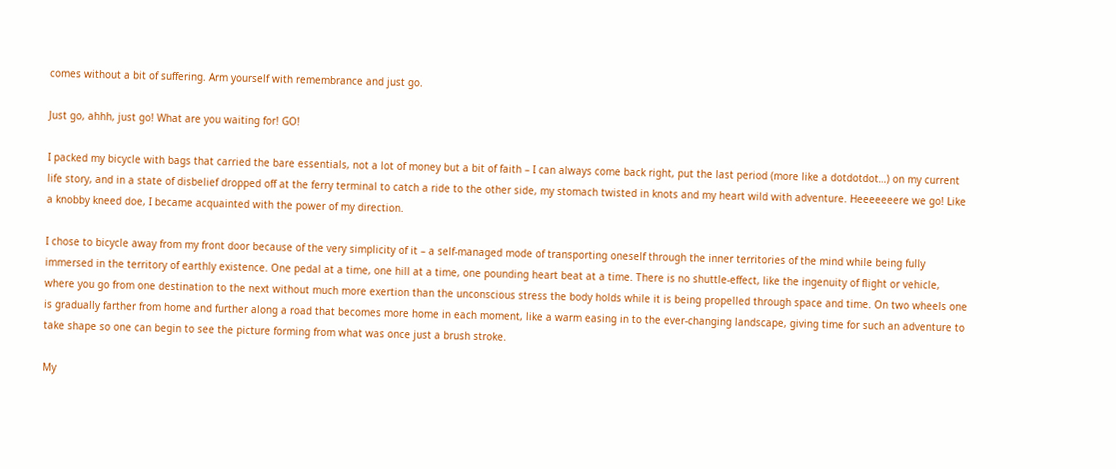comes without a bit of suffering. Arm yourself with remembrance and just go.

Just go, ahhh, just go! What are you waiting for! GO!

I packed my bicycle with bags that carried the bare essentials, not a lot of money but a bit of faith – I can always come back right, put the last period (more like a dotdotdot…) on my current life story, and in a state of disbelief dropped off at the ferry terminal to catch a ride to the other side, my stomach twisted in knots and my heart wild with adventure. Heeeeeeere we go! Like a knobby kneed doe, I became acquainted with the power of my direction.

I chose to bicycle away from my front door because of the very simplicity of it – a self-managed mode of transporting oneself through the inner territories of the mind while being fully immersed in the territory of earthly existence. One pedal at a time, one hill at a time, one pounding heart beat at a time. There is no shuttle-effect, like the ingenuity of flight or vehicle, where you go from one destination to the next without much more exertion than the unconscious stress the body holds while it is being propelled through space and time. On two wheels one is gradually farther from home and further along a road that becomes more home in each moment, like a warm easing in to the ever-changing landscape, giving time for such an adventure to take shape so one can begin to see the picture forming from what was once just a brush stroke.

My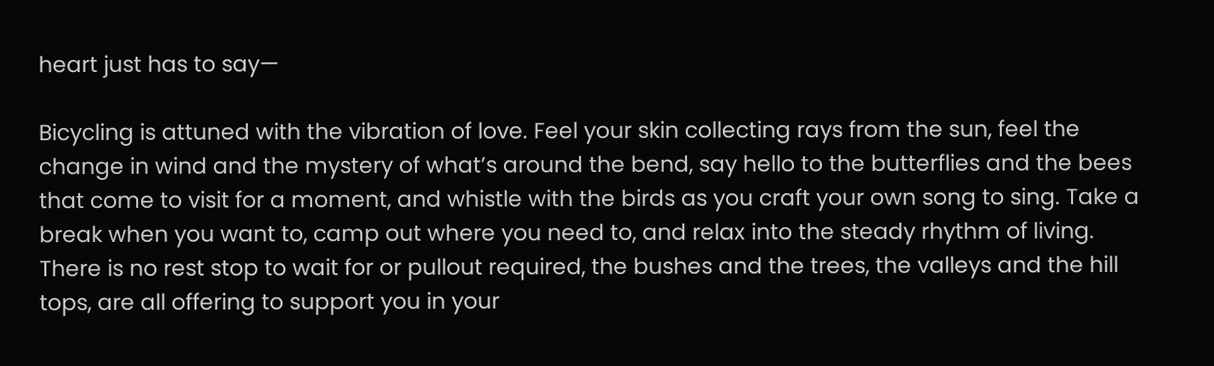heart just has to say—

Bicycling is attuned with the vibration of love. Feel your skin collecting rays from the sun, feel the change in wind and the mystery of what’s around the bend, say hello to the butterflies and the bees that come to visit for a moment, and whistle with the birds as you craft your own song to sing. Take a break when you want to, camp out where you need to, and relax into the steady rhythm of living. There is no rest stop to wait for or pullout required, the bushes and the trees, the valleys and the hill tops, are all offering to support you in your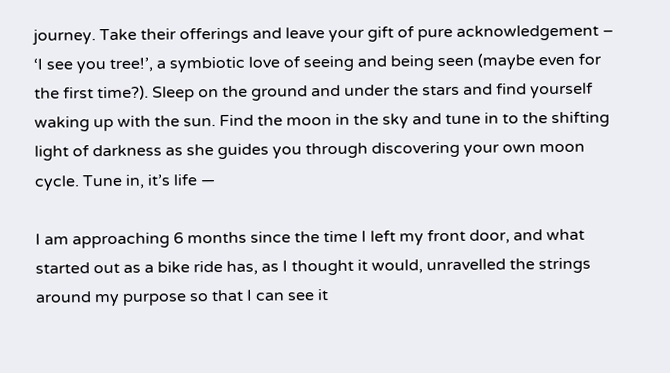journey. Take their offerings and leave your gift of pure acknowledgement – ‘I see you tree!’, a symbiotic love of seeing and being seen (maybe even for the first time?). Sleep on the ground and under the stars and find yourself waking up with the sun. Find the moon in the sky and tune in to the shifting light of darkness as she guides you through discovering your own moon cycle. Tune in, it’s life —

I am approaching 6 months since the time I left my front door, and what started out as a bike ride has, as I thought it would, unravelled the strings around my purpose so that I can see it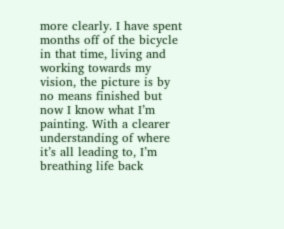more clearly. I have spent months off of the bicycle in that time, living and working towards my vision, the picture is by no means finished but now I know what I’m painting. With a clearer understanding of where it’s all leading to, I’m breathing life back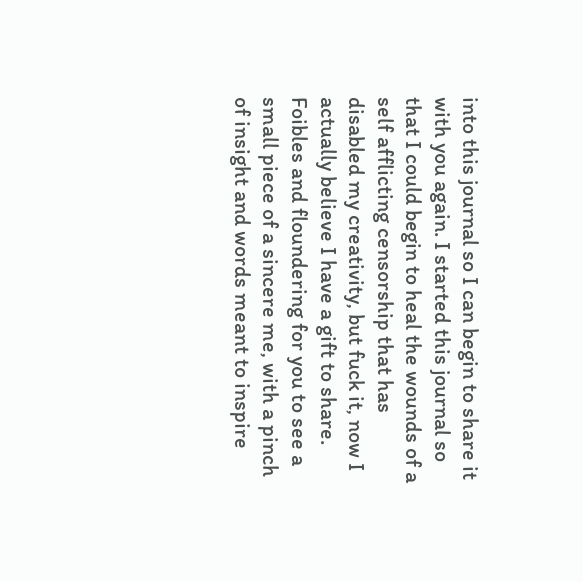into this journal so I can begin to share it with you again. I started this journal so that I could begin to heal the wounds of a self afflicting censorship that has disabled my creativity, but fuck it, now I actually believe I have a gift to share. Foibles and floundering for you to see a small piece of a sincere me, with a pinch of insight and words meant to inspire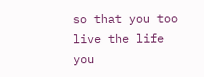so that you too live the life you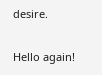desire.

Hello again!